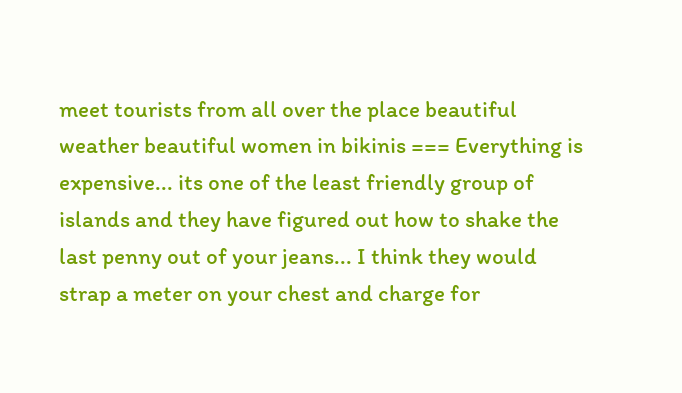meet tourists from all over the place beautiful weather beautiful women in bikinis === Everything is expensive... its one of the least friendly group of islands and they have figured out how to shake the last penny out of your jeans... I think they would strap a meter on your chest and charge for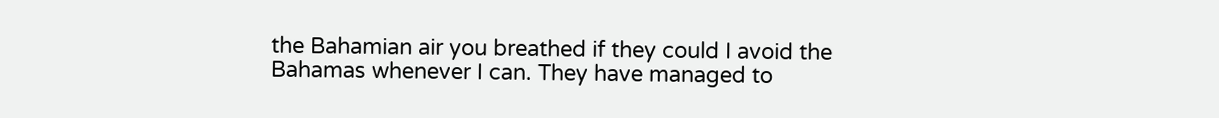the Bahamian air you breathed if they could I avoid the Bahamas whenever I can. They have managed to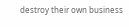destroy their own business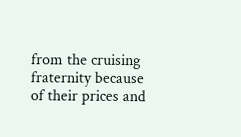from the cruising fraternity because of their prices and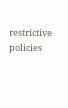restrictive policies